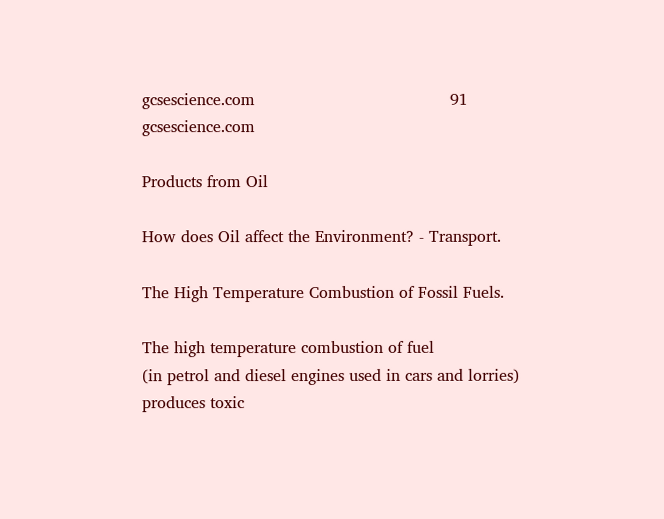gcsescience.com                                       91                                       gcsescience.com

Products from Oil

How does Oil affect the Environment? - Transport.

The High Temperature Combustion of Fossil Fuels.

The high temperature combustion of fuel
(in petrol and diesel engines used in cars and lorries)
produces toxic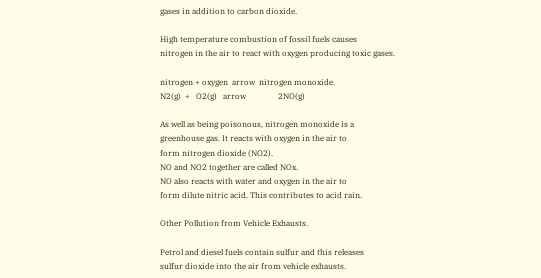gases in addition to carbon dioxide.

High temperature combustion of fossil fuels causes
nitrogen in the air to react with oxygen producing toxic gases.

nitrogen + oxygen  arrow  nitrogen monoxide.
N2(g)  +   O2(g)   arrow                2NO(g)

As well as being poisonous, nitrogen monoxide is a
greenhouse gas. It reacts with oxygen in the air to
form nitrogen dioxide (NO2).
NO and NO2 together are called NOx.
NO also reacts with water and oxygen in the air to
form dilute nitric acid. This contributes to acid rain.

Other Pollution from Vehicle Exhausts.

Petrol and diesel fuels contain sulfur and this releases
sulfur dioxide into the air from vehicle exhausts.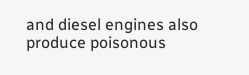and diesel engines also produce poisonous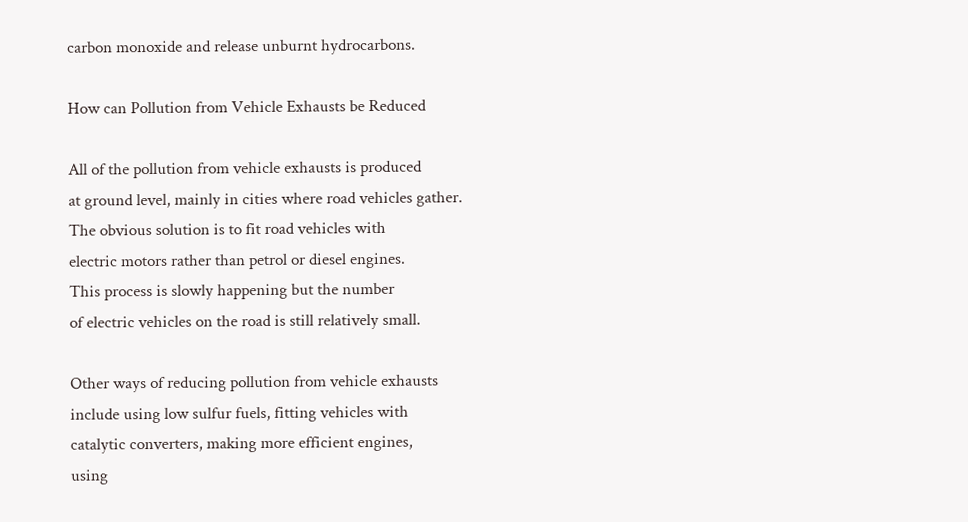carbon monoxide and release unburnt hydrocarbons.

How can Pollution from Vehicle Exhausts be Reduced

All of the pollution from vehicle exhausts is produced
at ground level, mainly in cities where road vehicles gather.
The obvious solution is to fit road vehicles with
electric motors rather than petrol or diesel engines.
This process is slowly happening but the number
of electric vehicles on the road is still relatively small.

Other ways of reducing pollution from vehicle exhausts
include using low sulfur fuels, fitting vehicles with
catalytic converters, making more efficient engines,
using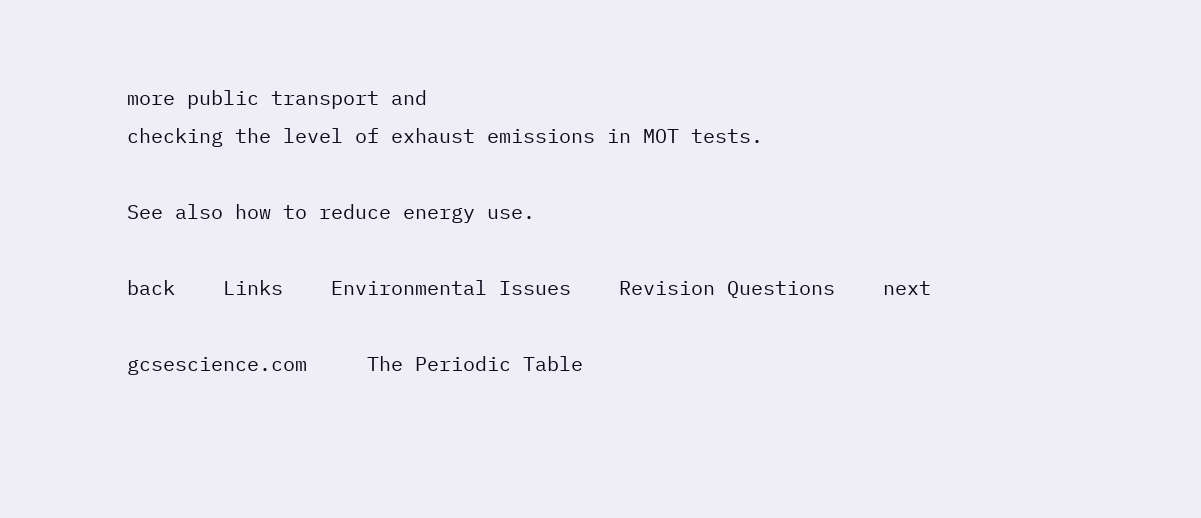more public transport and
checking the level of exhaust emissions in MOT tests.

See also how to reduce energy use.

back    Links    Environmental Issues    Revision Questions    next

gcsescience.com     The Periodic Table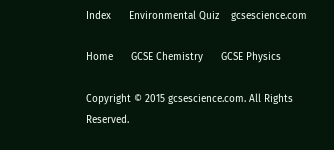Index      Environmental Quiz    gcsescience.com

Home      GCSE Chemistry      GCSE Physics

Copyright © 2015 gcsescience.com. All Rights Reserved.